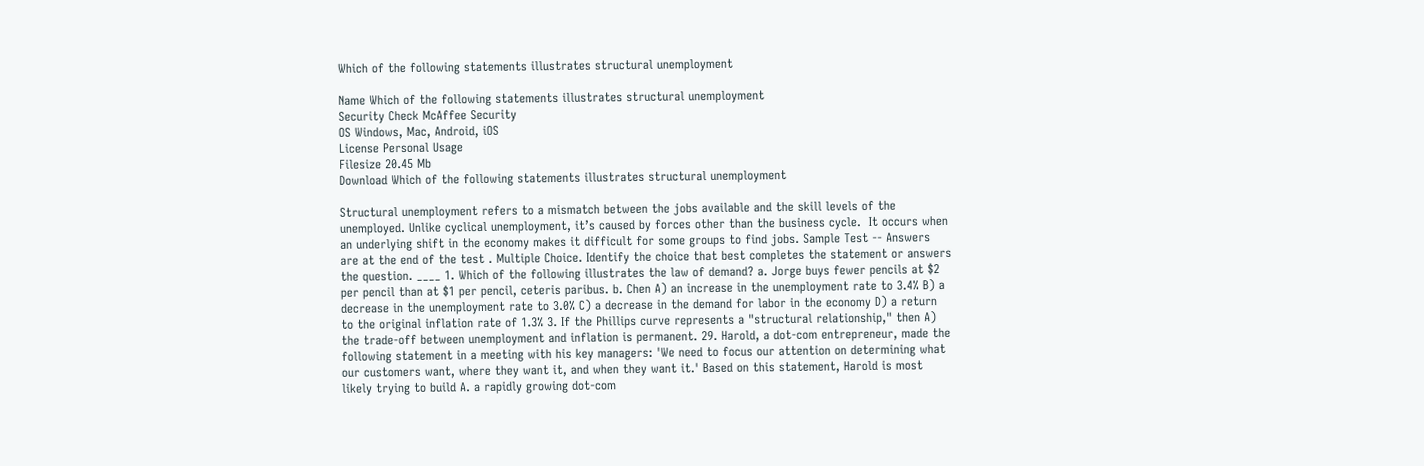Which of the following statements illustrates structural unemployment

Name Which of the following statements illustrates structural unemployment
Security Check McAffee Security
OS Windows, Mac, Android, iOS
License Personal Usage
Filesize 20.45 Mb
Download Which of the following statements illustrates structural unemployment

Structural unemployment refers to a mismatch between the jobs available and the skill levels of the unemployed. Unlike cyclical unemployment, it’s caused by forces other than the business cycle.  It occurs when an underlying shift in the economy makes it difficult for some groups to find jobs. Sample Test -- Answers are at the end of the test . Multiple Choice. Identify the choice that best completes the statement or answers the question. ____ 1. Which of the following illustrates the law of demand? a. Jorge buys fewer pencils at $2 per pencil than at $1 per pencil, ceteris paribus. b. Chen A) an increase in the unemployment rate to 3.4% B) a decrease in the unemployment rate to 3.0% C) a decrease in the demand for labor in the economy D) a return to the original inflation rate of 1.3% 3. If the Phillips curve represents a "structural relationship," then A) the trade-off between unemployment and inflation is permanent. 29. Harold, a dot-com entrepreneur, made the following statement in a meeting with his key managers: 'We need to focus our attention on determining what our customers want, where they want it, and when they want it.' Based on this statement, Harold is most likely trying to build A. a rapidly growing dot-com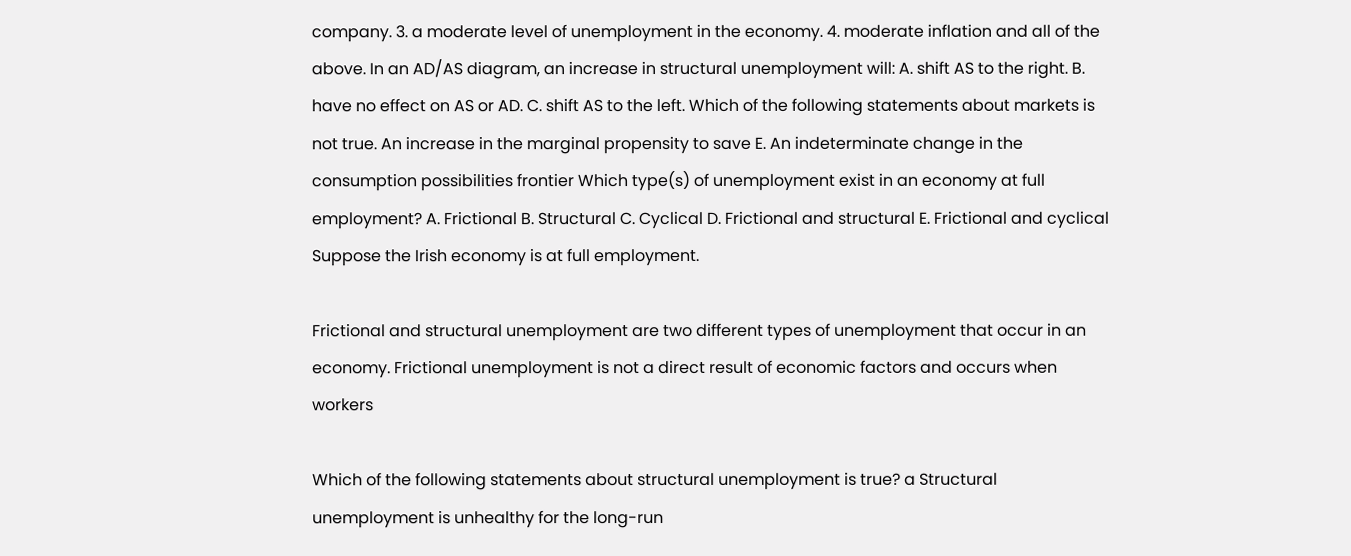company. 3. a moderate level of unemployment in the economy. 4. moderate inflation and all of the above. In an AD/AS diagram, an increase in structural unemployment will: A. shift AS to the right. B. have no effect on AS or AD. C. shift AS to the left. Which of the following statements about markets is not true. An increase in the marginal propensity to save E. An indeterminate change in the consumption possibilities frontier Which type(s) of unemployment exist in an economy at full employment? A. Frictional B. Structural C. Cyclical D. Frictional and structural E. Frictional and cyclical Suppose the Irish economy is at full employment.

Frictional and structural unemployment are two different types of unemployment that occur in an economy. Frictional unemployment is not a direct result of economic factors and occurs when workers

Which of the following statements about structural unemployment is true? a Structural unemployment is unhealthy for the long-run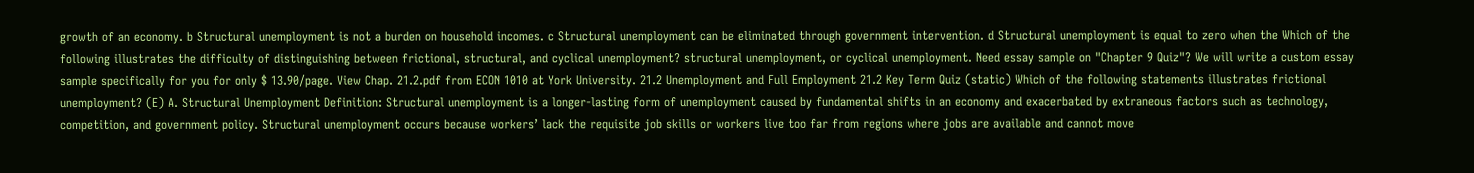growth of an economy. b Structural unemployment is not a burden on household incomes. c Structural unemployment can be eliminated through government intervention. d Structural unemployment is equal to zero when the Which of the following illustrates the difficulty of distinguishing between frictional, structural, and cyclical unemployment? structural unemployment, or cyclical unemployment. Need essay sample on "Chapter 9 Quiz"? We will write a custom essay sample specifically for you for only $ 13.90/page. View Chap. 21.2.pdf from ECON 1010 at York University. 21.2 Unemployment and Full Employment 21.2 Key Term Quiz (static) Which of the following statements illustrates frictional unemployment? (E) A. Structural Unemployment Definition: Structural unemployment is a longer-lasting form of unemployment caused by fundamental shifts in an economy and exacerbated by extraneous factors such as technology, competition, and government policy. Structural unemployment occurs because workers’ lack the requisite job skills or workers live too far from regions where jobs are available and cannot move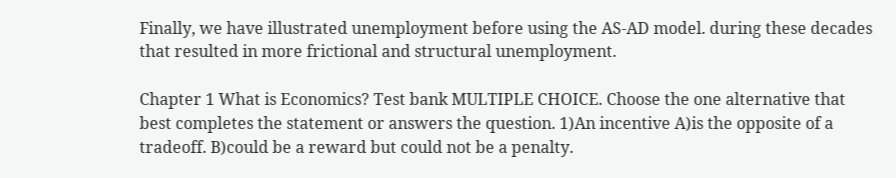Finally, we have illustrated unemployment before using the AS-AD model. during these decades that resulted in more frictional and structural unemployment.

Chapter 1 What is Economics? Test bank MULTIPLE CHOICE. Choose the one alternative that best completes the statement or answers the question. 1)An incentive A)is the opposite of a tradeoff. B)could be a reward but could not be a penalty.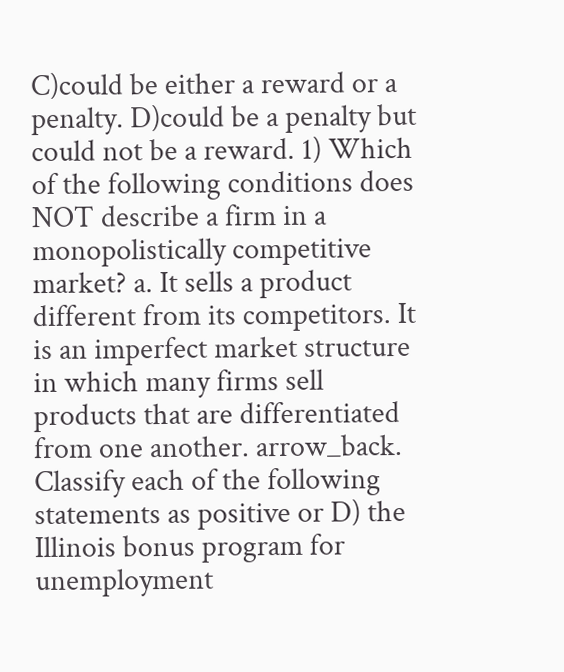C)could be either a reward or a penalty. D)could be a penalty but could not be a reward. 1) Which of the following conditions does NOT describe a firm in a monopolistically competitive market? a. It sells a product different from its competitors. It is an imperfect market structure in which many firms sell products that are differentiated from one another. arrow_back. Classify each of the following statements as positive or D) the Illinois bonus program for unemployment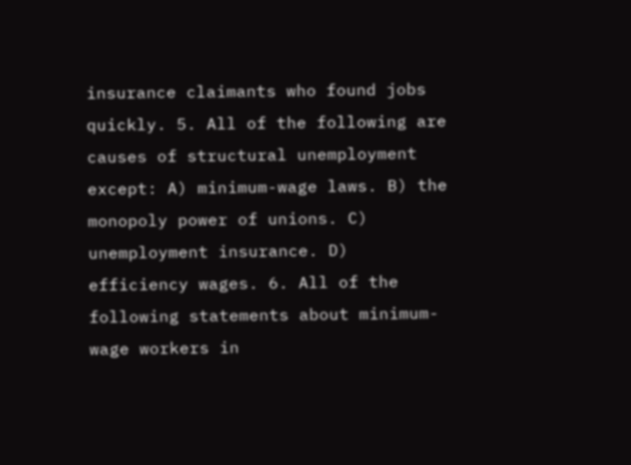insurance claimants who found jobs quickly. 5. All of the following are causes of structural unemployment except: A) minimum-wage laws. B) the monopoly power of unions. C) unemployment insurance. D) efficiency wages. 6. All of the following statements about minimum-wage workers in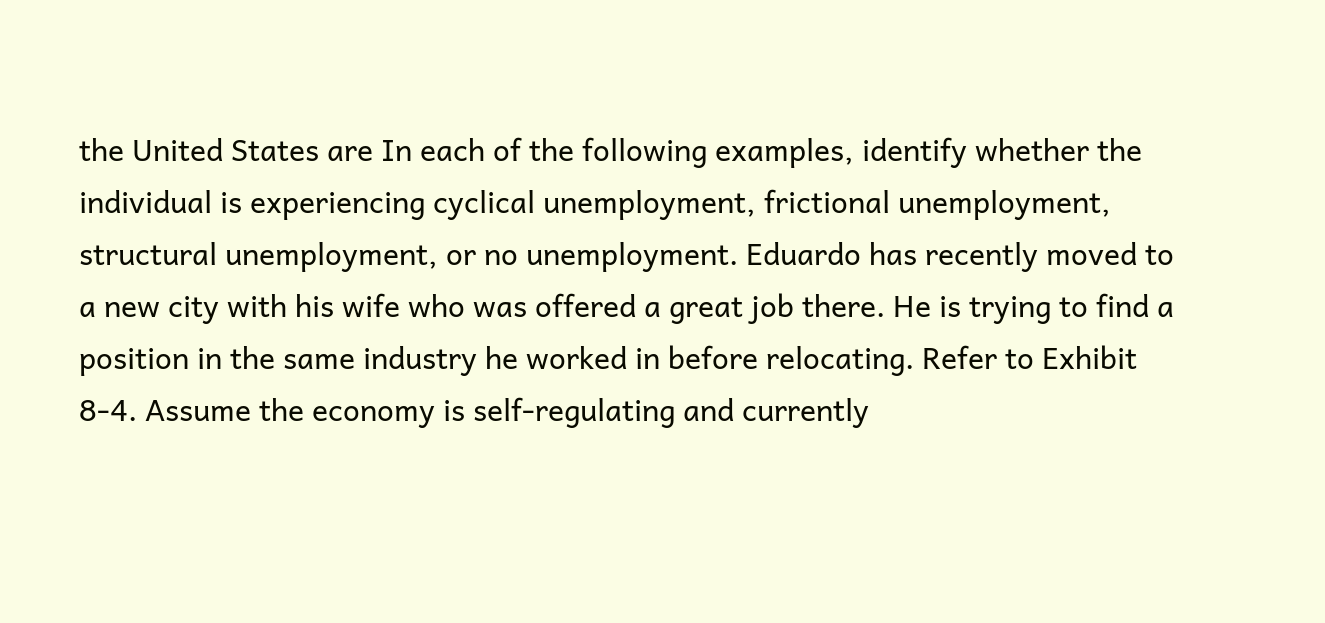the United States are In each of the following examples, identify whether the individual is experiencing cyclical unemployment, frictional unemployment, structural unemployment, or no unemployment. Eduardo has recently moved to a new city with his wife who was offered a great job there. He is trying to find a position in the same industry he worked in before relocating. Refer to Exhibit 8-4. Assume the economy is self-regulating and currently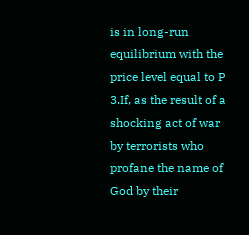is in long-run equilibrium with the price level equal to P 3.If, as the result of a shocking act of war by terrorists who profane the name of God by their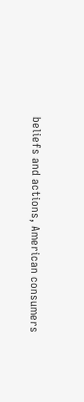beliefs and actions, American consumers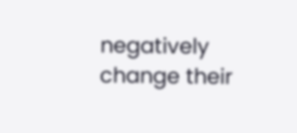negatively change their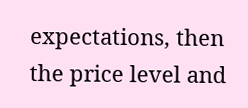expectations, then the price level and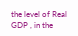the level of Real GDP , in the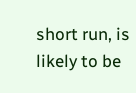short run, is likely to be